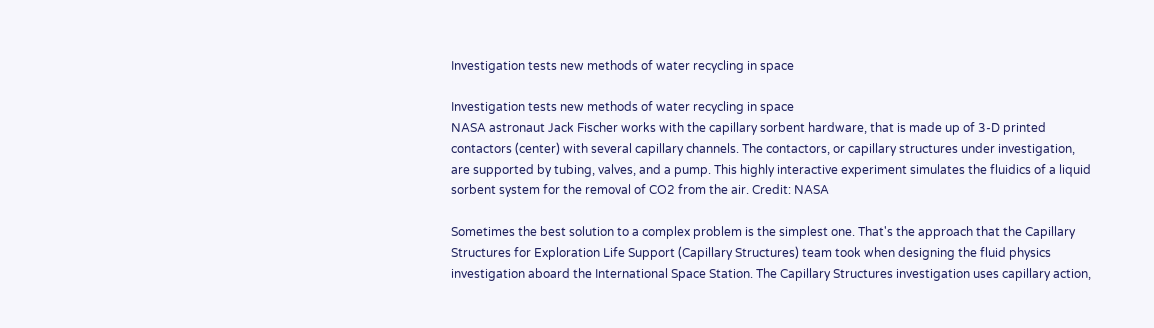Investigation tests new methods of water recycling in space

Investigation tests new methods of water recycling in space
NASA astronaut Jack Fischer works with the capillary sorbent hardware, that is made up of 3-D printed contactors (center) with several capillary channels. The contactors, or capillary structures under investigation, are supported by tubing, valves, and a pump. This highly interactive experiment simulates the fluidics of a liquid sorbent system for the removal of CO2 from the air. Credit: NASA

Sometimes the best solution to a complex problem is the simplest one. That's the approach that the Capillary Structures for Exploration Life Support (Capillary Structures) team took when designing the fluid physics investigation aboard the International Space Station. The Capillary Structures investigation uses capillary action,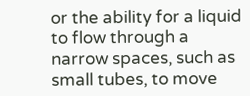or the ability for a liquid to flow through a narrow spaces, such as small tubes, to move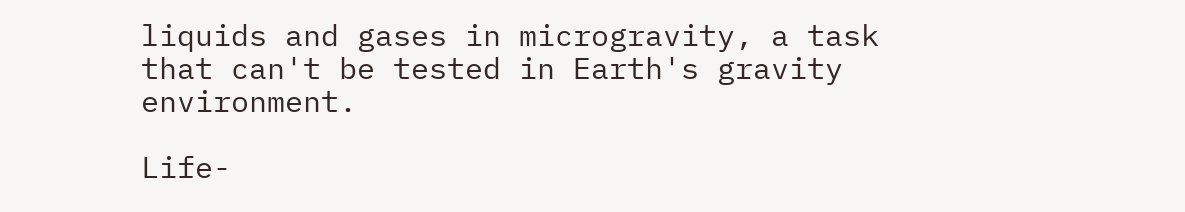liquids and gases in microgravity, a task that can't be tested in Earth's gravity environment.

Life-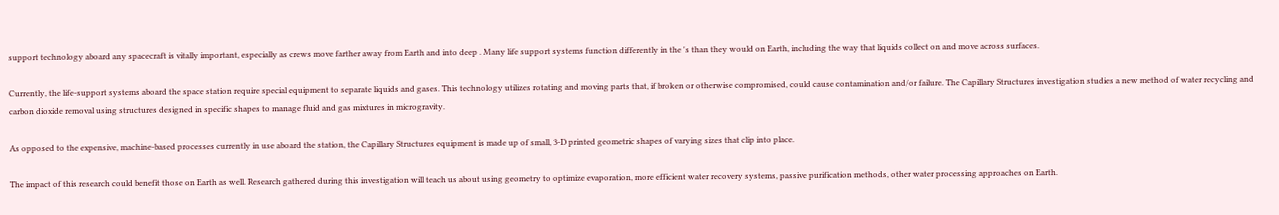support technology aboard any spacecraft is vitally important, especially as crews move farther away from Earth and into deep . Many life support systems function differently in the 's than they would on Earth, including the way that liquids collect on and move across surfaces.

Currently, the life-support systems aboard the space station require special equipment to separate liquids and gases. This technology utilizes rotating and moving parts that, if broken or otherwise compromised, could cause contamination and/or failure. The Capillary Structures investigation studies a new method of water recycling and carbon dioxide removal using structures designed in specific shapes to manage fluid and gas mixtures in microgravity.

As opposed to the expensive, machine-based processes currently in use aboard the station, the Capillary Structures equipment is made up of small, 3-D printed geometric shapes of varying sizes that clip into place.

The impact of this research could benefit those on Earth as well. Research gathered during this investigation will teach us about using geometry to optimize evaporation, more efficient water recovery systems, passive purification methods, other water processing approaches on Earth.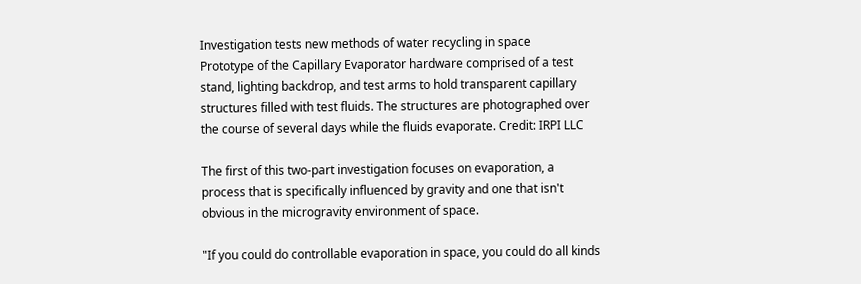Investigation tests new methods of water recycling in space
Prototype of the Capillary Evaporator hardware comprised of a test stand, lighting backdrop, and test arms to hold transparent capillary structures filled with test fluids. The structures are photographed over the course of several days while the fluids evaporate. Credit: IRPI LLC

The first of this two-part investigation focuses on evaporation, a process that is specifically influenced by gravity and one that isn't obvious in the microgravity environment of space.

"If you could do controllable evaporation in space, you could do all kinds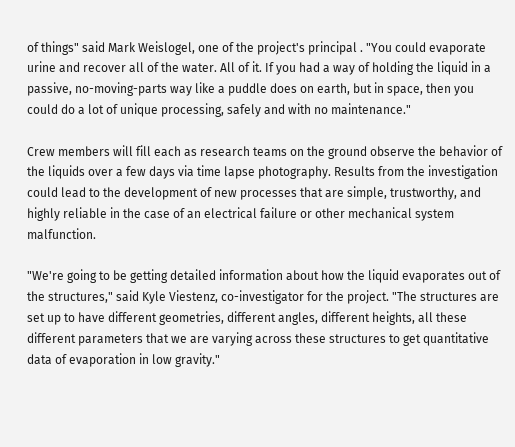of things" said Mark Weislogel, one of the project's principal . "You could evaporate urine and recover all of the water. All of it. If you had a way of holding the liquid in a passive, no-moving-parts way like a puddle does on earth, but in space, then you could do a lot of unique processing, safely and with no maintenance."

Crew members will fill each as research teams on the ground observe the behavior of the liquids over a few days via time lapse photography. Results from the investigation could lead to the development of new processes that are simple, trustworthy, and highly reliable in the case of an electrical failure or other mechanical system malfunction.

"We're going to be getting detailed information about how the liquid evaporates out of the structures," said Kyle Viestenz, co-investigator for the project. "The structures are set up to have different geometries, different angles, different heights, all these different parameters that we are varying across these structures to get quantitative data of evaporation in low gravity."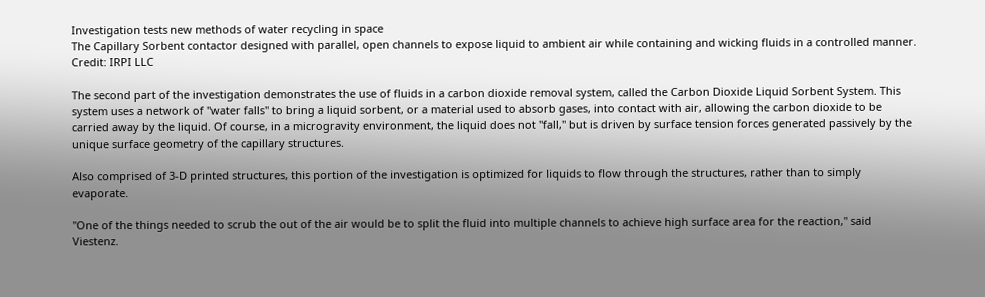Investigation tests new methods of water recycling in space
The Capillary Sorbent contactor designed with parallel, open channels to expose liquid to ambient air while containing and wicking fluids in a controlled manner. Credit: IRPI LLC

The second part of the investigation demonstrates the use of fluids in a carbon dioxide removal system, called the Carbon Dioxide Liquid Sorbent System. This system uses a network of "water falls" to bring a liquid sorbent, or a material used to absorb gases, into contact with air, allowing the carbon dioxide to be carried away by the liquid. Of course, in a microgravity environment, the liquid does not "fall," but is driven by surface tension forces generated passively by the unique surface geometry of the capillary structures.

Also comprised of 3-D printed structures, this portion of the investigation is optimized for liquids to flow through the structures, rather than to simply evaporate.

"One of the things needed to scrub the out of the air would be to split the fluid into multiple channels to achieve high surface area for the reaction," said Viestenz.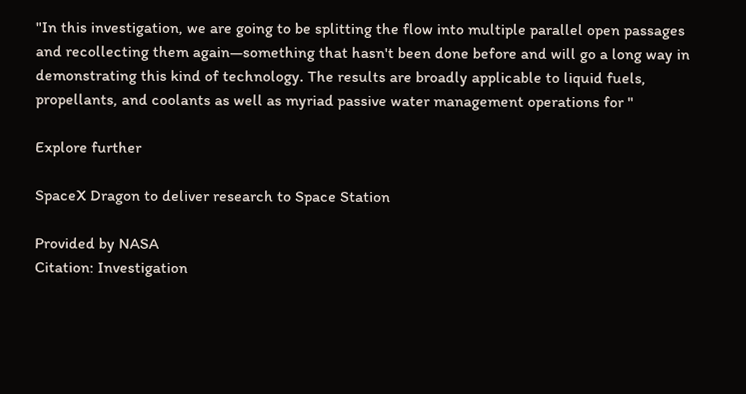"In this investigation, we are going to be splitting the flow into multiple parallel open passages and recollecting them again—something that hasn't been done before and will go a long way in demonstrating this kind of technology. The results are broadly applicable to liquid fuels, propellants, and coolants as well as myriad passive water management operations for "

Explore further

SpaceX Dragon to deliver research to Space Station

Provided by NASA
Citation: Investigation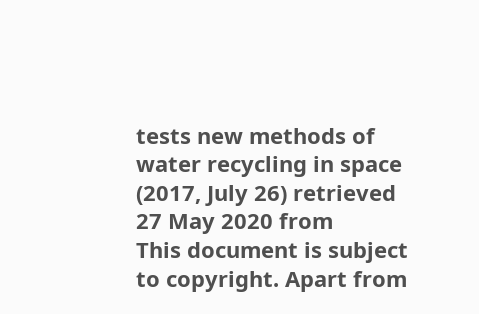tests new methods of water recycling in space (2017, July 26) retrieved 27 May 2020 from
This document is subject to copyright. Apart from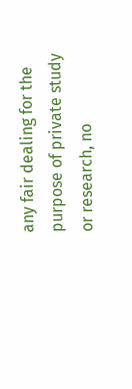any fair dealing for the purpose of private study or research, no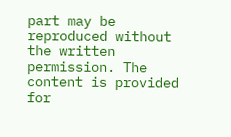part may be reproduced without the written permission. The content is provided for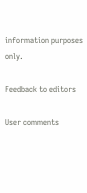information purposes only.

Feedback to editors

User comments